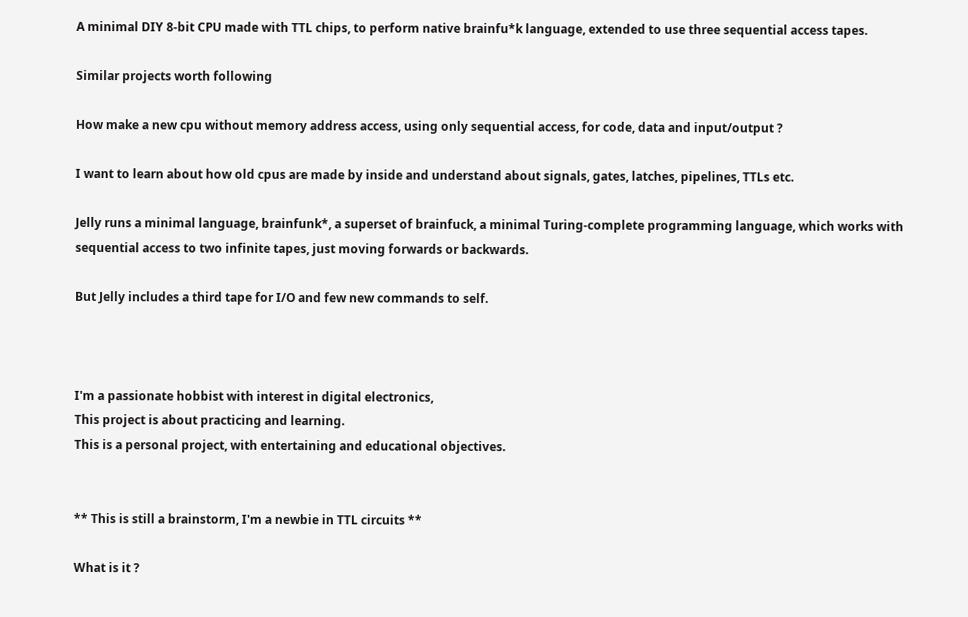A minimal DIY 8-bit CPU made with TTL chips, to perform native brainfu*k language, extended to use three sequential access tapes.

Similar projects worth following

How make a new cpu without memory address access, using only sequential access, for code, data and input/output ?

I want to learn about how old cpus are made by inside and understand about signals, gates, latches, pipelines, TTLs etc.

Jelly runs a minimal language, brainfunk*, a superset of brainfuck, a minimal Turing-complete programming language, which works with sequential access to two infinite tapes, just moving forwards or backwards.

But Jelly includes a third tape for I/O and few new commands to self.



I'm a passionate hobbist with interest in digital electronics,
This project is about practicing and learning.
This is a personal project, with entertaining and educational objectives.


** This is still a brainstorm, I'm a newbie in TTL circuits **

What is it ?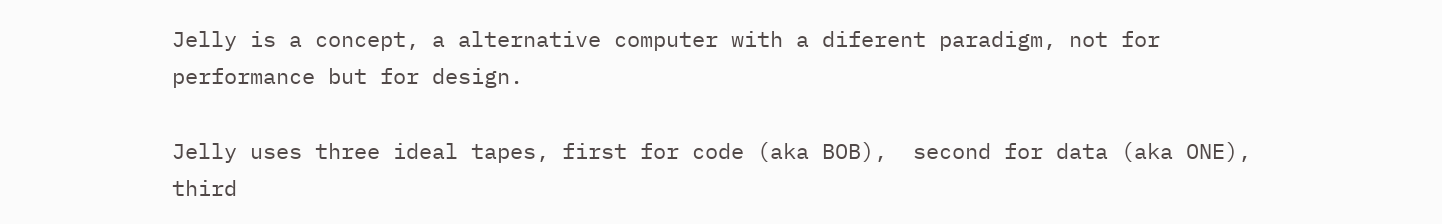Jelly is a concept, a alternative computer with a diferent paradigm, not for performance but for design.

Jelly uses three ideal tapes, first for code (aka BOB),  second for data (aka ONE), third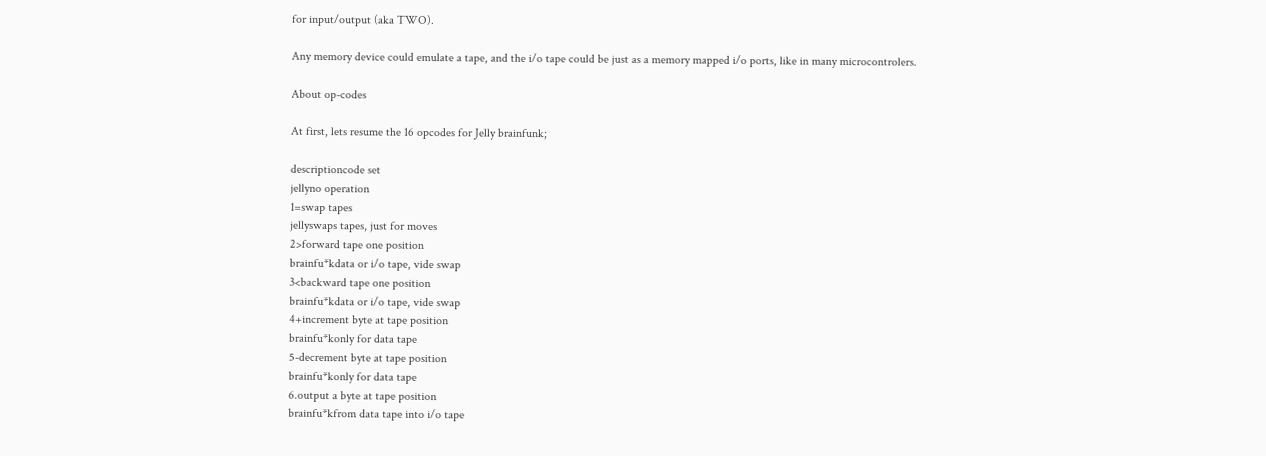for input/output (aka TWO).

Any memory device could emulate a tape, and the i/o tape could be just as a memory mapped i/o ports, like in many microcontrolers.

About op-codes

At first, lets resume the 16 opcodes for Jelly brainfunk;

descriptioncode set
jellyno operation
1=swap tapes
jellyswaps tapes, just for moves
2>forward tape one position
brainfu*kdata or i/o tape, vide swap
3<backward tape one position
brainfu*kdata or i/o tape, vide swap
4+increment byte at tape position
brainfu*konly for data tape
5-decrement byte at tape position
brainfu*konly for data tape
6.output a byte at tape position
brainfu*kfrom data tape into i/o tape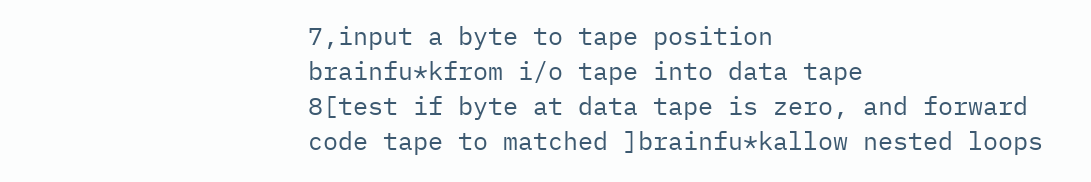7,input a byte to tape position
brainfu*kfrom i/o tape into data tape
8[test if byte at data tape is zero, and forward code tape to matched ]brainfu*kallow nested loops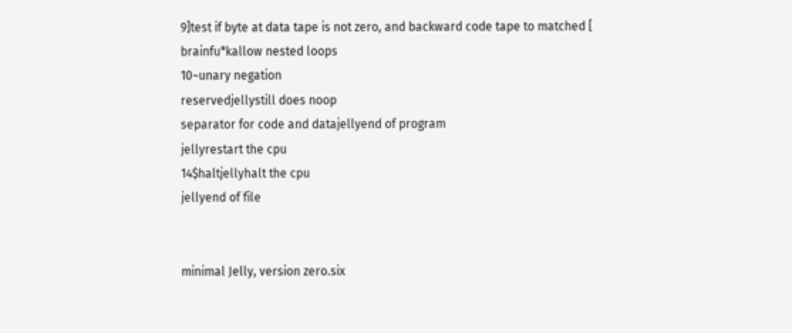9]test if byte at data tape is not zero, and backward code tape to matched [
brainfu*kallow nested loops
10~unary negation
reservedjellystill does noop
separator for code and datajellyend of program
jellyrestart the cpu
14$haltjellyhalt the cpu
jellyend of file


minimal Jelly, version zero.six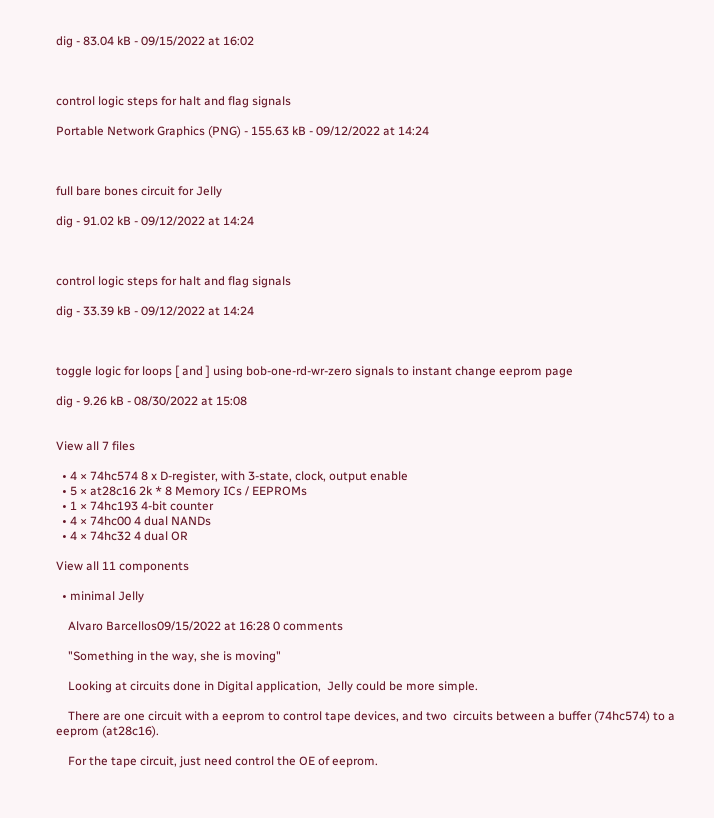dig - 83.04 kB - 09/15/2022 at 16:02



control logic steps for halt and flag signals

Portable Network Graphics (PNG) - 155.63 kB - 09/12/2022 at 14:24



full bare bones circuit for Jelly

dig - 91.02 kB - 09/12/2022 at 14:24



control logic steps for halt and flag signals

dig - 33.39 kB - 09/12/2022 at 14:24



toggle logic for loops [ and ] using bob-one-rd-wr-zero signals to instant change eeprom page

dig - 9.26 kB - 08/30/2022 at 15:08


View all 7 files

  • 4 × 74hc574 8 x D-register, with 3-state, clock, output enable
  • 5 × at28c16 2k * 8 Memory ICs / EEPROMs
  • 1 × 74hc193 4-bit counter
  • 4 × 74hc00 4 dual NANDs
  • 4 × 74hc32 4 dual OR

View all 11 components

  • minimal Jelly

    Alvaro Barcellos09/15/2022 at 16:28 0 comments

    "Something in the way, she is moving"

    Looking at circuits done in Digital application,  Jelly could be more simple.

    There are one circuit with a eeprom to control tape devices, and two  circuits between a buffer (74hc574) to a eeprom (at28c16).

    For the tape circuit, just need control the OE of eeprom.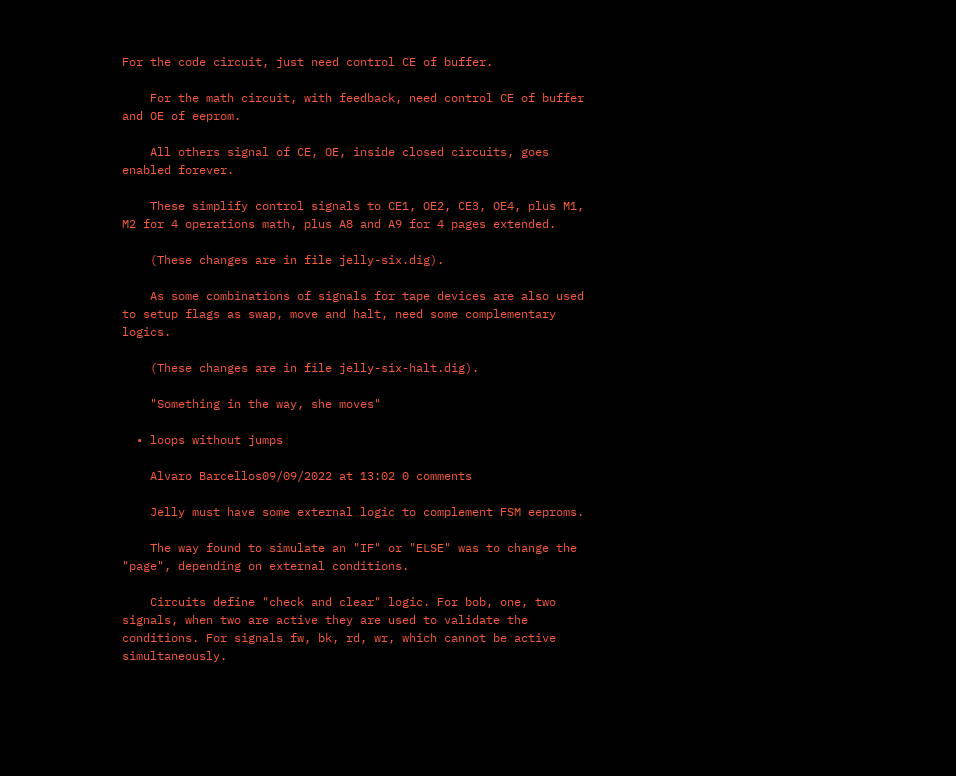For the code circuit, just need control CE of buffer.

    For the math circuit, with feedback, need control CE of buffer and OE of eeprom.

    All others signal of CE, OE, inside closed circuits, goes enabled forever.

    These simplify control signals to CE1, OE2, CE3, OE4, plus M1, M2 for 4 operations math, plus A8 and A9 for 4 pages extended.

    (These changes are in file jelly-six.dig).

    As some combinations of signals for tape devices are also used to setup flags as swap, move and halt, need some complementary logics.

    (These changes are in file jelly-six-halt.dig).

    "Something in the way, she moves"

  • loops without jumps

    Alvaro Barcellos09/09/2022 at 13:02 0 comments

    Jelly must have some external logic to complement FSM eeproms.

    The way found to simulate an "IF" or "ELSE" was to change the "page", depending on external conditions.

    Circuits define "check and clear" logic. For bob, one, two signals, when two are active they are used to validate the conditions. For signals fw, bk, rd, wr, which cannot be active simultaneously.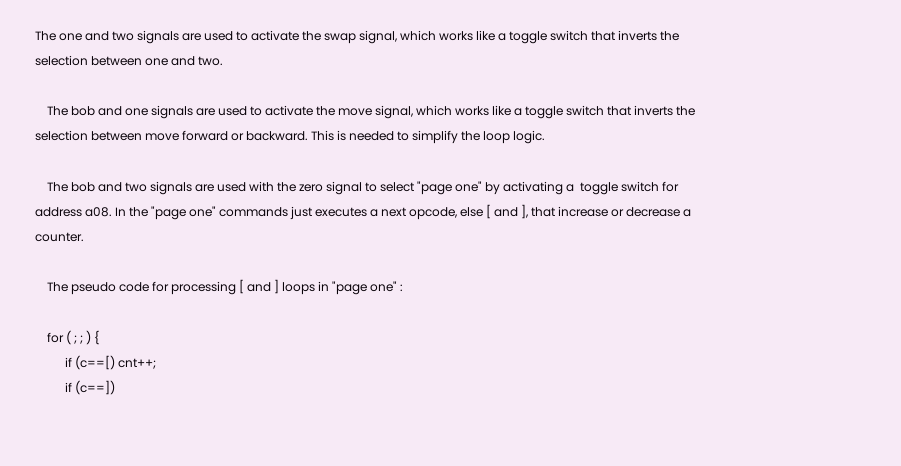The one and two signals are used to activate the swap signal, which works like a toggle switch that inverts the selection between one and two.

    The bob and one signals are used to activate the move signal, which works like a toggle switch that inverts the selection between move forward or backward. This is needed to simplify the loop logic.

    The bob and two signals are used with the zero signal to select "page one" by activating a  toggle switch for address a08. In the "page one" commands just executes a next opcode, else [ and ], that increase or decrease a counter.

    The pseudo code for processing [ and ] loops in "page one" :

    for ( ; ; ) {
          if (c==[) cnt++;
          if (c==])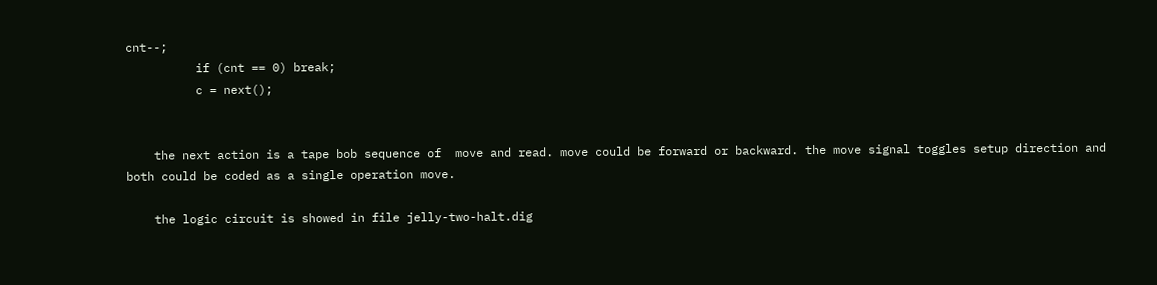cnt--;
          if (cnt == 0) break;
          c = next();


    the next action is a tape bob sequence of  move and read. move could be forward or backward. the move signal toggles setup direction and both could be coded as a single operation move.

    the logic circuit is showed in file jelly-two-halt.dig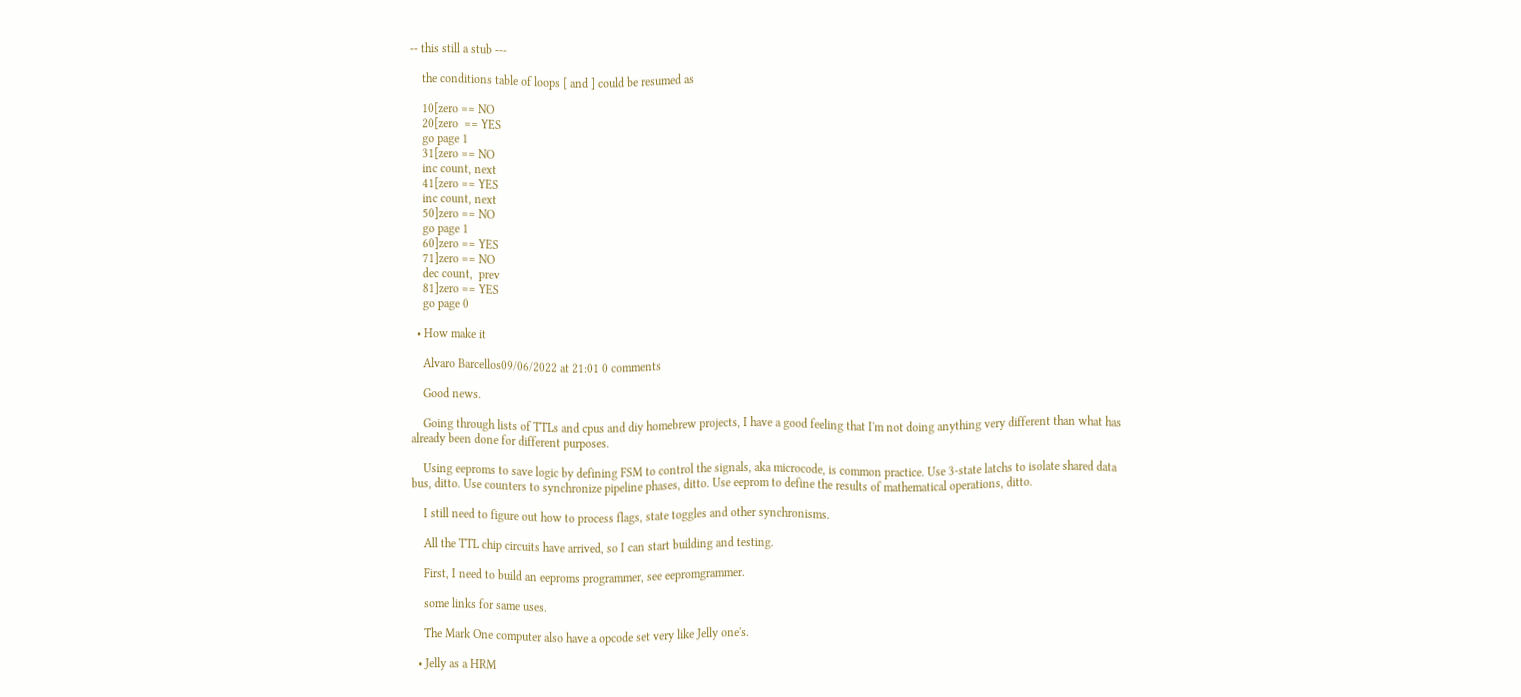-- this still a stub ---

    the conditions table of loops [ and ] could be resumed as

    10[zero == NO
    20[zero  == YES
    go page 1
    31[zero == NO
    inc count, next
    41[zero == YES
    inc count, next
    50]zero == NO
    go page 1
    60]zero == YES
    71]zero == NO
    dec count,  prev
    81]zero == YES
    go page 0

  • How make it

    Alvaro Barcellos09/06/2022 at 21:01 0 comments

    Good news.

    Going through lists of TTLs and cpus and diy homebrew projects, I have a good feeling that I'm not doing anything very different than what has already been done for different purposes.

    Using eeproms to save logic by defining FSM to control the signals, aka microcode, is common practice. Use 3-state latchs to isolate shared data bus, ditto. Use counters to synchronize pipeline phases, ditto. Use eeprom to define the results of mathematical operations, ditto.

    I still need to figure out how to process flags, state toggles and other synchronisms.

    All the TTL chip circuits have arrived, so I can start building and testing.

    First, I need to build an eeproms programmer, see eepromgrammer.

    some links for same uses.

    The Mark One computer also have a opcode set very like Jelly one's.

  • Jelly as a HRM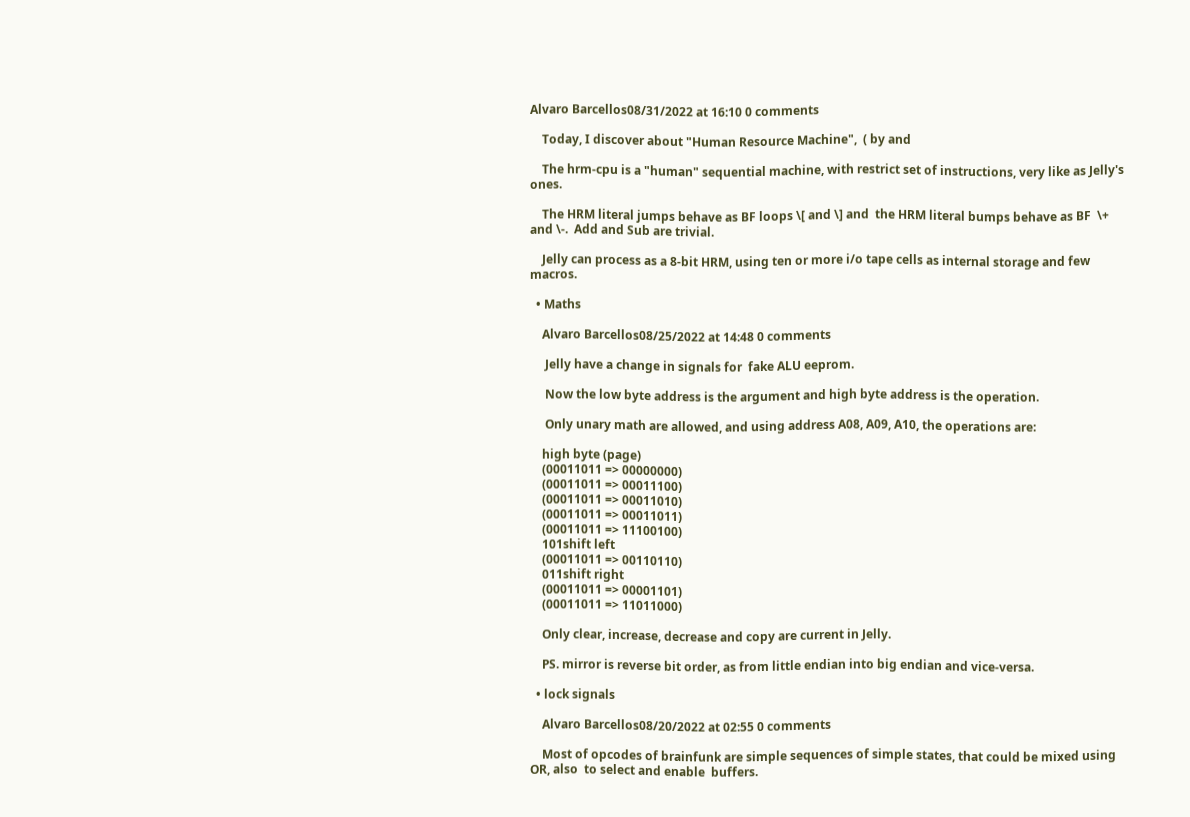Alvaro Barcellos08/31/2022 at 16:10 0 comments

    Today, I discover about "Human Resource Machine",  ( by and

    The hrm-cpu is a "human" sequential machine, with restrict set of instructions, very like as Jelly's ones.

    The HRM literal jumps behave as BF loops \[ and \] and  the HRM literal bumps behave as BF  \+ and \-.  Add and Sub are trivial.

    Jelly can process as a 8-bit HRM, using ten or more i/o tape cells as internal storage and few macros.

  • Maths

    Alvaro Barcellos08/25/2022 at 14:48 0 comments

     Jelly have a change in signals for  fake ALU eeprom.

     Now the low byte address is the argument and high byte address is the operation.

     Only unary math are allowed, and using address A08, A09, A10, the operations are:

    high byte (page)
    (00011011 => 00000000)
    (00011011 => 00011100)
    (00011011 => 00011010)
    (00011011 => 00011011)
    (00011011 => 11100100)
    101shift left
    (00011011 => 00110110)
    011shift right
    (00011011 => 00001101)
    (00011011 => 11011000)

    Only clear, increase, decrease and copy are current in Jelly.

    PS. mirror is reverse bit order, as from little endian into big endian and vice-versa.

  • lock signals

    Alvaro Barcellos08/20/2022 at 02:55 0 comments

    Most of opcodes of brainfunk are simple sequences of simple states, that could be mixed using OR, also  to select and enable  buffers.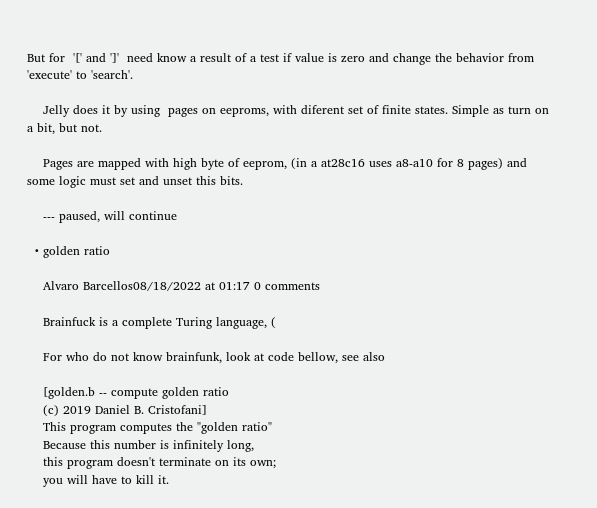But for  '[' and ']'  need know a result of a test if value is zero and change the behavior from 'execute' to 'search'.

    Jelly does it by using  pages on eeproms, with diferent set of finite states. Simple as turn on a bit, but not.

    Pages are mapped with high byte of eeprom, (in a at28c16 uses a8-a10 for 8 pages) and some logic must set and unset this bits.

    --- paused, will continue

  • golden ratio

    Alvaro Barcellos08/18/2022 at 01:17 0 comments

    Brainfuck is a complete Turing language, (

    For who do not know brainfunk, look at code bellow, see also

    [golden.b -- compute golden ratio
    (c) 2019 Daniel B. Cristofani]
    This program computes the "golden ratio"
    Because this number is infinitely long,
    this program doesn't terminate on its own;
    you will have to kill it.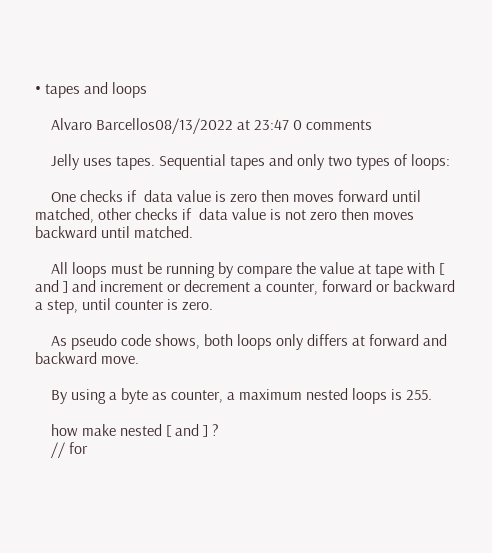• tapes and loops

    Alvaro Barcellos08/13/2022 at 23:47 0 comments

    Jelly uses tapes. Sequential tapes and only two types of loops:

    One checks if  data value is zero then moves forward until matched, other checks if  data value is not zero then moves backward until matched.

    All loops must be running by compare the value at tape with [ and ] and increment or decrement a counter, forward or backward a step, until counter is zero.

    As pseudo code shows, both loops only differs at forward and backward move.

    By using a byte as counter, a maximum nested loops is 255.

    how make nested [ and ] ?
    // for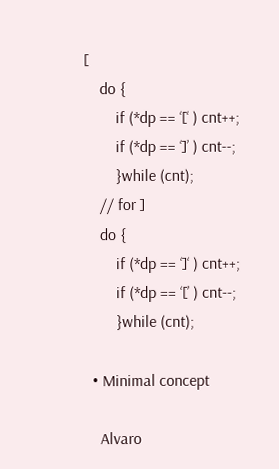[
    do {
        if (*dp == ‘[‘ ) cnt++;
        if (*dp == ‘]’ ) cnt--;
        }while (cnt);
    // for ]
    do {
        if (*dp == ‘]‘ ) cnt++;
        if (*dp == ‘[’ ) cnt--;
        }while (cnt);

  • Minimal concept

    Alvaro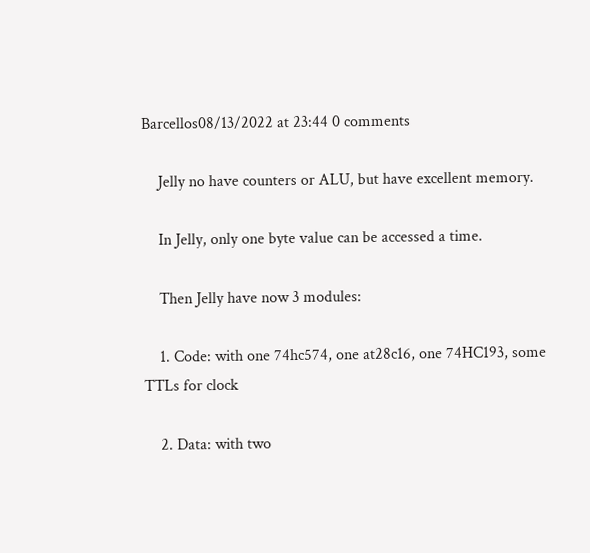Barcellos08/13/2022 at 23:44 0 comments

    Jelly no have counters or ALU, but have excellent memory.

    In Jelly, only one byte value can be accessed a time.

    Then Jelly have now 3 modules:

    1. Code: with one 74hc574, one at28c16, one 74HC193, some TTLs for clock

    2. Data: with two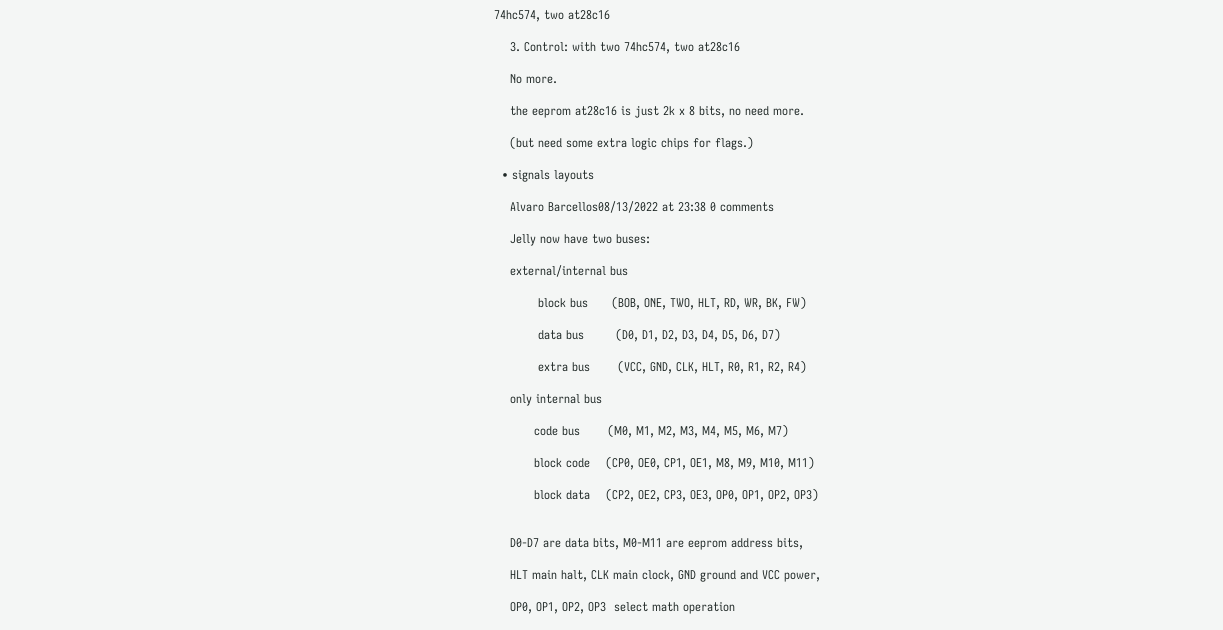74hc574, two at28c16

    3. Control: with two 74hc574, two at28c16

    No more.

    the eeprom at28c16 is just 2k x 8 bits, no need more.

    (but need some extra logic chips for flags.)

  • signals layouts

    Alvaro Barcellos08/13/2022 at 23:38 0 comments

    Jelly now have two buses:

    external/internal bus

           block bus      (BOB, ONE, TWO, HLT, RD, WR, BK, FW)

           data bus        (D0, D1, D2, D3, D4, D5, D6, D7)

           extra bus       (VCC, GND, CLK, HLT, R0, R1, R2, R4)

    only internal bus

          code bus       (M0, M1, M2, M3, M4, M5, M6, M7)

          block code    (CP0, OE0, CP1, OE1, M8, M9, M10, M11)

          block data    (CP2, OE2, CP3, OE3, OP0, OP1, OP2, OP3)


    D0-D7 are data bits, M0-M11 are eeprom address bits,

    HLT main halt, CLK main clock, GND ground and VCC power,

    OP0, OP1, OP2, OP3  select math operation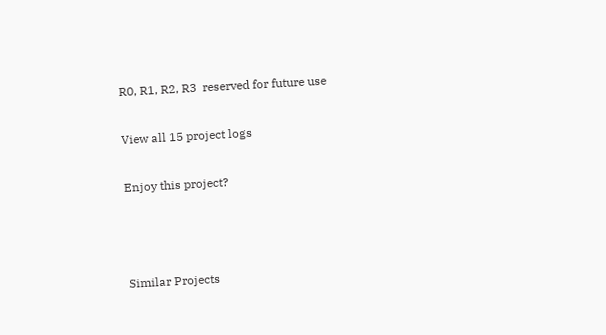R0, R1, R2, R3  reserved for future use

View all 15 project logs

Enjoy this project?



Similar Projects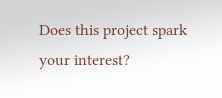Does this project spark your interest?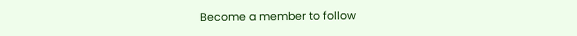Become a member to follow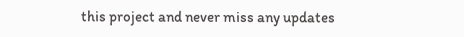this project and never miss any updates